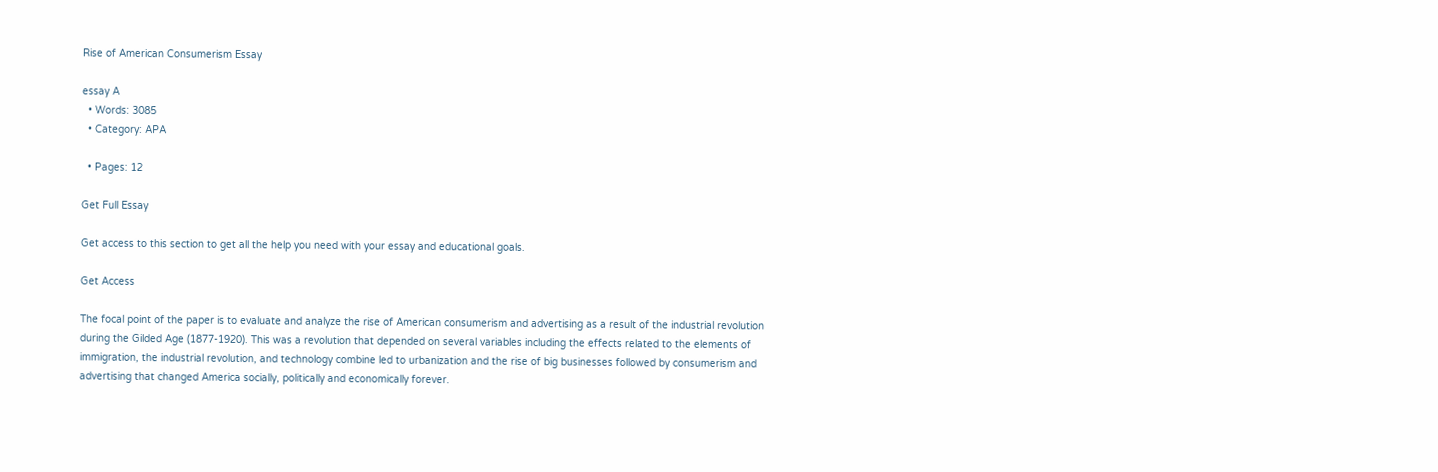Rise of American Consumerism Essay

essay A
  • Words: 3085
  • Category: APA

  • Pages: 12

Get Full Essay

Get access to this section to get all the help you need with your essay and educational goals.

Get Access

The focal point of the paper is to evaluate and analyze the rise of American consumerism and advertising as a result of the industrial revolution during the Gilded Age (1877-1920). This was a revolution that depended on several variables including the effects related to the elements of immigration, the industrial revolution, and technology combine led to urbanization and the rise of big businesses followed by consumerism and advertising that changed America socially, politically and economically forever.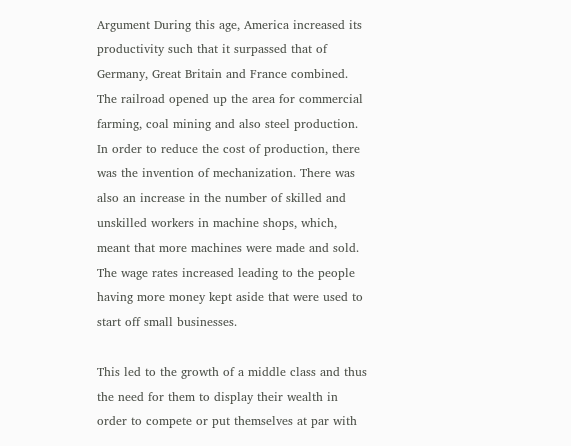Argument During this age, America increased its productivity such that it surpassed that of Germany, Great Britain and France combined. The railroad opened up the area for commercial farming, coal mining and also steel production. In order to reduce the cost of production, there was the invention of mechanization. There was also an increase in the number of skilled and unskilled workers in machine shops, which, meant that more machines were made and sold. The wage rates increased leading to the people having more money kept aside that were used to start off small businesses.

This led to the growth of a middle class and thus the need for them to display their wealth in order to compete or put themselves at par with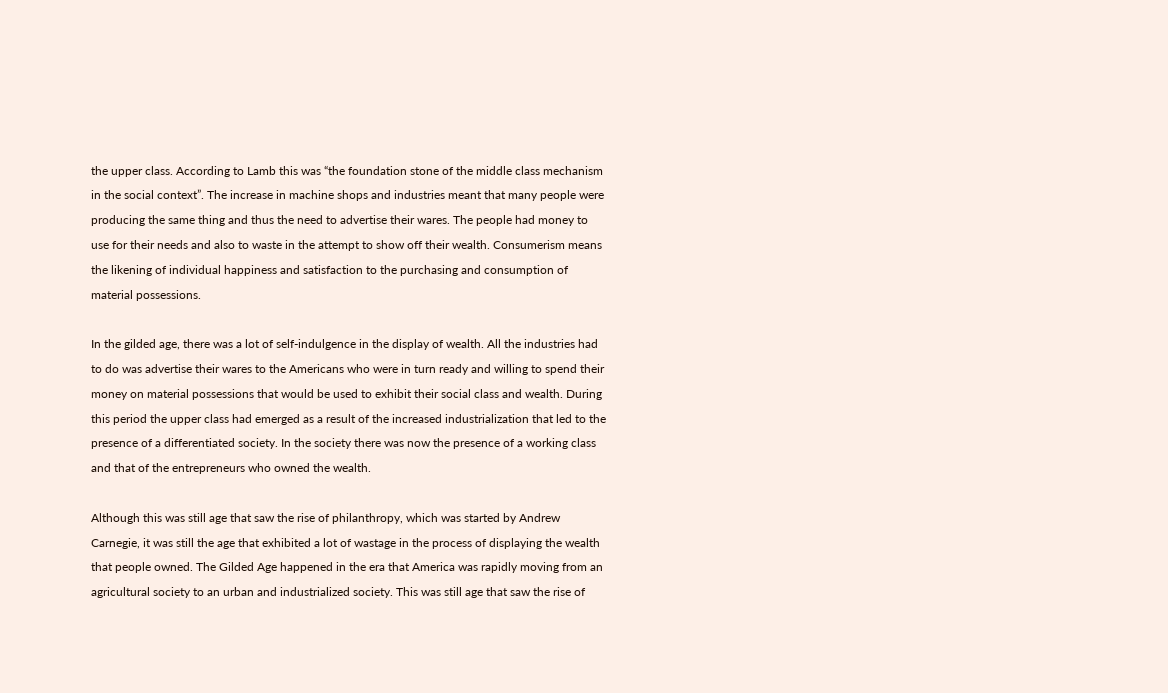the upper class. According to Lamb this was “the foundation stone of the middle class mechanism in the social context”. The increase in machine shops and industries meant that many people were producing the same thing and thus the need to advertise their wares. The people had money to use for their needs and also to waste in the attempt to show off their wealth. Consumerism means the likening of individual happiness and satisfaction to the purchasing and consumption of material possessions.

In the gilded age, there was a lot of self-indulgence in the display of wealth. All the industries had to do was advertise their wares to the Americans who were in turn ready and willing to spend their money on material possessions that would be used to exhibit their social class and wealth. During this period the upper class had emerged as a result of the increased industrialization that led to the presence of a differentiated society. In the society there was now the presence of a working class and that of the entrepreneurs who owned the wealth.

Although this was still age that saw the rise of philanthropy, which was started by Andrew Carnegie, it was still the age that exhibited a lot of wastage in the process of displaying the wealth that people owned. The Gilded Age happened in the era that America was rapidly moving from an agricultural society to an urban and industrialized society. This was still age that saw the rise of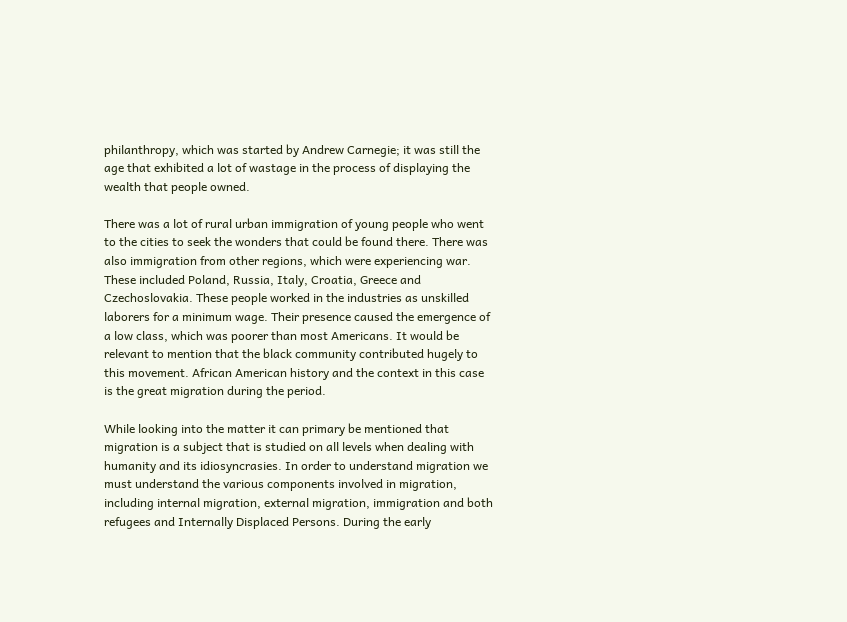philanthropy, which was started by Andrew Carnegie; it was still the age that exhibited a lot of wastage in the process of displaying the wealth that people owned.

There was a lot of rural urban immigration of young people who went to the cities to seek the wonders that could be found there. There was also immigration from other regions, which were experiencing war. These included Poland, Russia, Italy, Croatia, Greece and Czechoslovakia. These people worked in the industries as unskilled laborers for a minimum wage. Their presence caused the emergence of a low class, which was poorer than most Americans. It would be relevant to mention that the black community contributed hugely to this movement. African American history and the context in this case is the great migration during the period.

While looking into the matter it can primary be mentioned that migration is a subject that is studied on all levels when dealing with humanity and its idiosyncrasies. In order to understand migration we must understand the various components involved in migration, including internal migration, external migration, immigration and both refugees and Internally Displaced Persons. During the early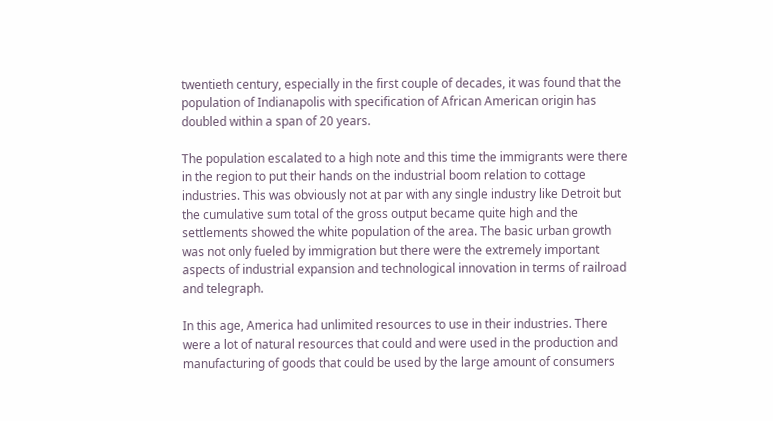twentieth century, especially in the first couple of decades, it was found that the population of Indianapolis with specification of African American origin has doubled within a span of 20 years.

The population escalated to a high note and this time the immigrants were there in the region to put their hands on the industrial boom relation to cottage industries. This was obviously not at par with any single industry like Detroit but the cumulative sum total of the gross output became quite high and the settlements showed the white population of the area. The basic urban growth was not only fueled by immigration but there were the extremely important aspects of industrial expansion and technological innovation in terms of railroad and telegraph.

In this age, America had unlimited resources to use in their industries. There were a lot of natural resources that could and were used in the production and manufacturing of goods that could be used by the large amount of consumers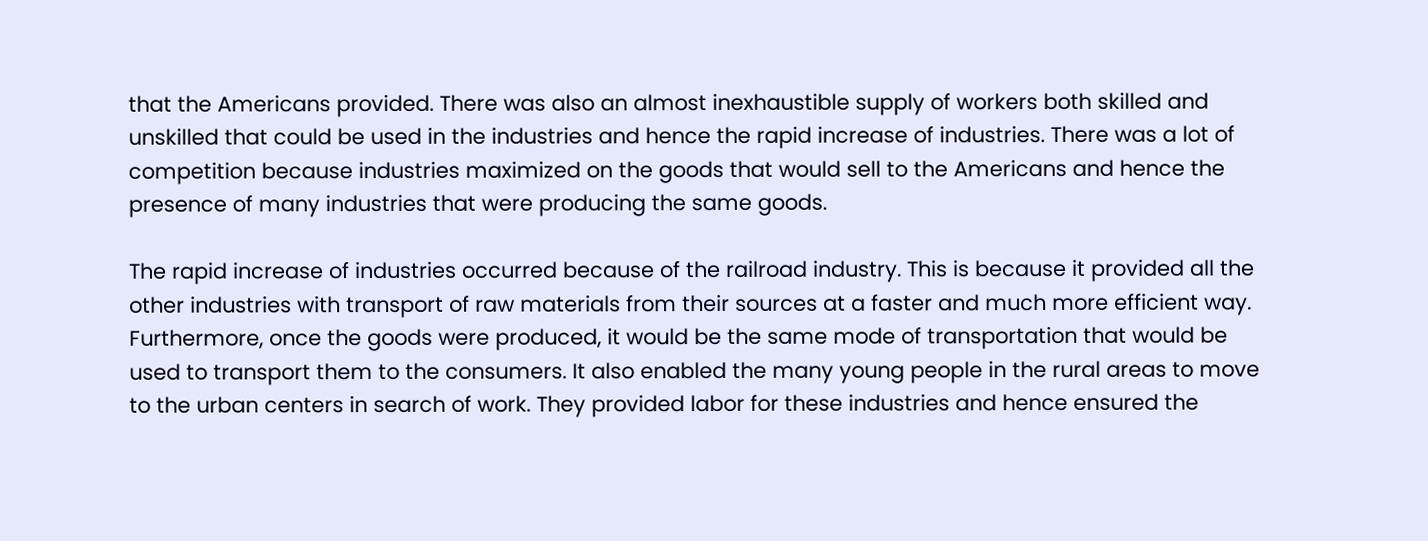that the Americans provided. There was also an almost inexhaustible supply of workers both skilled and unskilled that could be used in the industries and hence the rapid increase of industries. There was a lot of competition because industries maximized on the goods that would sell to the Americans and hence the presence of many industries that were producing the same goods.

The rapid increase of industries occurred because of the railroad industry. This is because it provided all the other industries with transport of raw materials from their sources at a faster and much more efficient way. Furthermore, once the goods were produced, it would be the same mode of transportation that would be used to transport them to the consumers. It also enabled the many young people in the rural areas to move to the urban centers in search of work. They provided labor for these industries and hence ensured the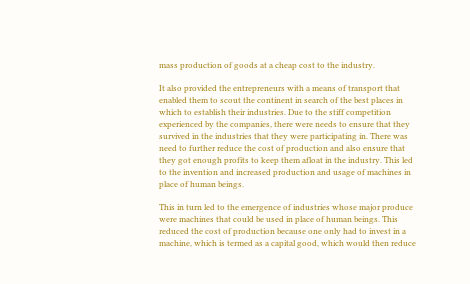mass production of goods at a cheap cost to the industry.

It also provided the entrepreneurs with a means of transport that enabled them to scout the continent in search of the best places in which to establish their industries. Due to the stiff competition experienced by the companies, there were needs to ensure that they survived in the industries that they were participating in. There was need to further reduce the cost of production and also ensure that they got enough profits to keep them afloat in the industry. This led to the invention and increased production and usage of machines in place of human beings.

This in turn led to the emergence of industries whose major produce were machines that could be used in place of human beings. This reduced the cost of production because one only had to invest in a machine, which is termed as a capital good, which would then reduce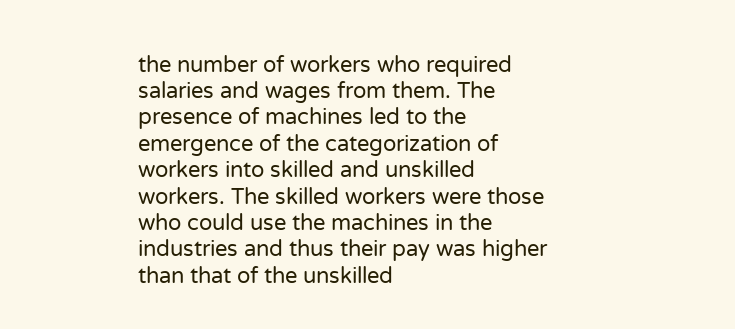the number of workers who required salaries and wages from them. The presence of machines led to the emergence of the categorization of workers into skilled and unskilled workers. The skilled workers were those who could use the machines in the industries and thus their pay was higher than that of the unskilled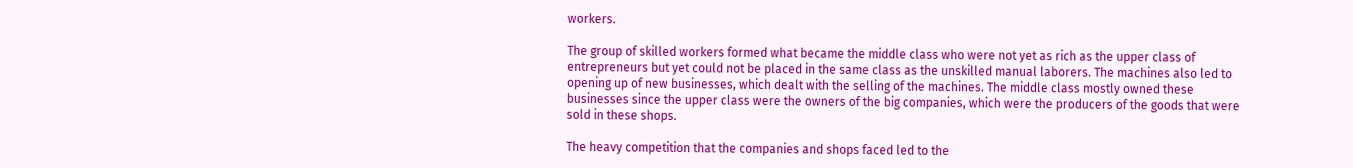workers.

The group of skilled workers formed what became the middle class who were not yet as rich as the upper class of entrepreneurs but yet could not be placed in the same class as the unskilled manual laborers. The machines also led to opening up of new businesses, which dealt with the selling of the machines. The middle class mostly owned these businesses since the upper class were the owners of the big companies, which were the producers of the goods that were sold in these shops.

The heavy competition that the companies and shops faced led to the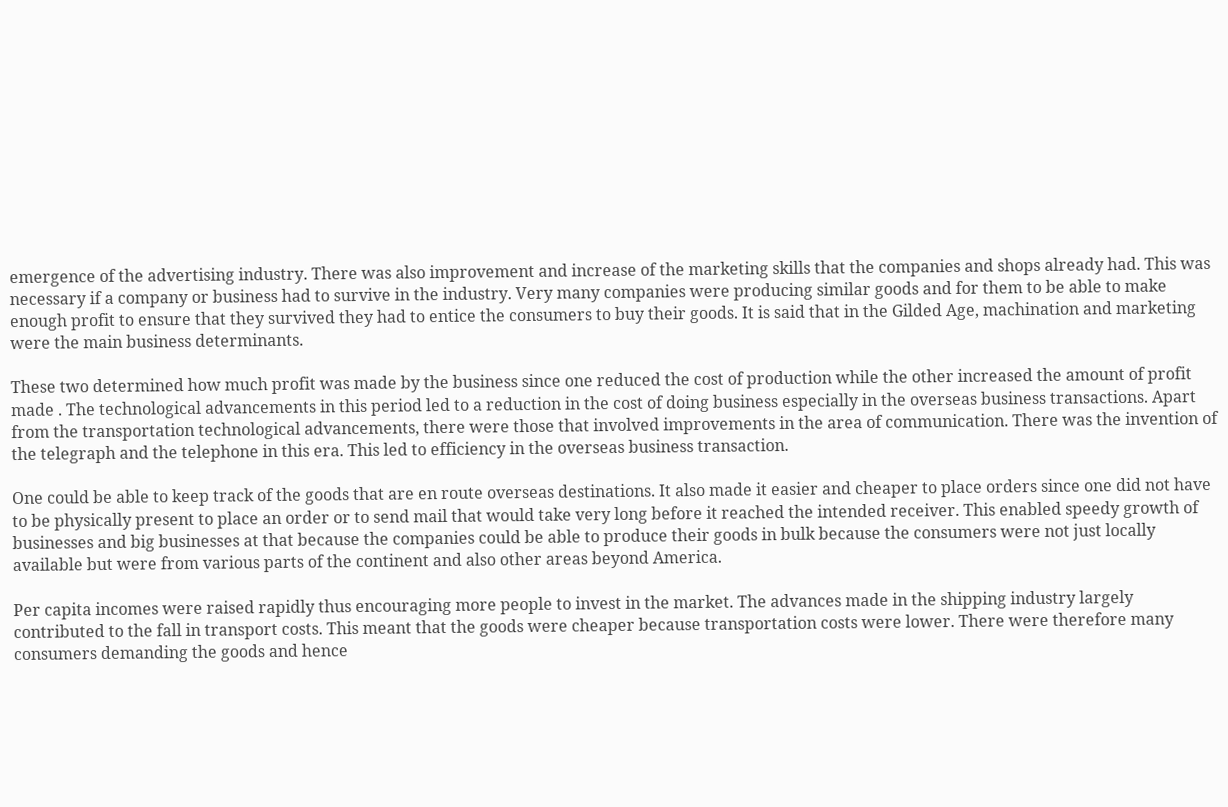emergence of the advertising industry. There was also improvement and increase of the marketing skills that the companies and shops already had. This was necessary if a company or business had to survive in the industry. Very many companies were producing similar goods and for them to be able to make enough profit to ensure that they survived they had to entice the consumers to buy their goods. It is said that in the Gilded Age, machination and marketing were the main business determinants.

These two determined how much profit was made by the business since one reduced the cost of production while the other increased the amount of profit made . The technological advancements in this period led to a reduction in the cost of doing business especially in the overseas business transactions. Apart from the transportation technological advancements, there were those that involved improvements in the area of communication. There was the invention of the telegraph and the telephone in this era. This led to efficiency in the overseas business transaction.

One could be able to keep track of the goods that are en route overseas destinations. It also made it easier and cheaper to place orders since one did not have to be physically present to place an order or to send mail that would take very long before it reached the intended receiver. This enabled speedy growth of businesses and big businesses at that because the companies could be able to produce their goods in bulk because the consumers were not just locally available but were from various parts of the continent and also other areas beyond America.

Per capita incomes were raised rapidly thus encouraging more people to invest in the market. The advances made in the shipping industry largely contributed to the fall in transport costs. This meant that the goods were cheaper because transportation costs were lower. There were therefore many consumers demanding the goods and hence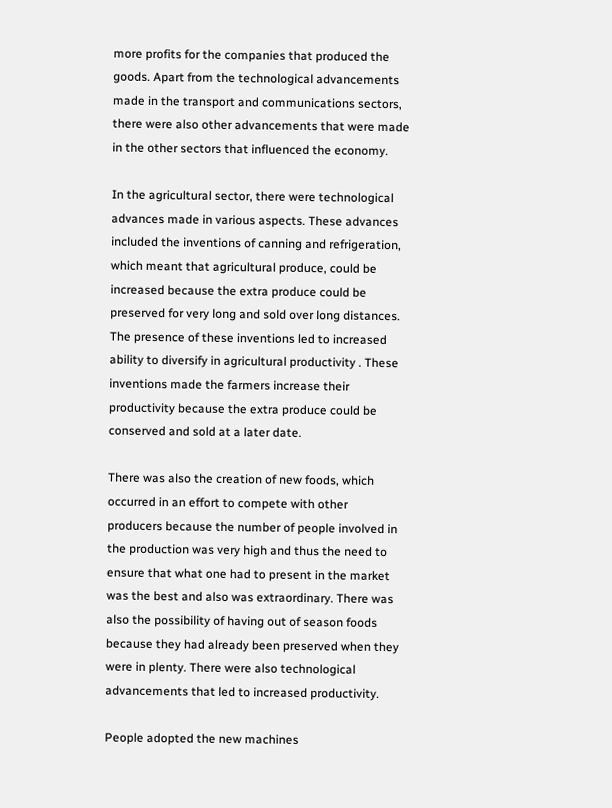more profits for the companies that produced the goods. Apart from the technological advancements made in the transport and communications sectors, there were also other advancements that were made in the other sectors that influenced the economy.

In the agricultural sector, there were technological advances made in various aspects. These advances included the inventions of canning and refrigeration, which meant that agricultural produce, could be increased because the extra produce could be preserved for very long and sold over long distances. The presence of these inventions led to increased ability to diversify in agricultural productivity . These inventions made the farmers increase their productivity because the extra produce could be conserved and sold at a later date.

There was also the creation of new foods, which occurred in an effort to compete with other producers because the number of people involved in the production was very high and thus the need to ensure that what one had to present in the market was the best and also was extraordinary. There was also the possibility of having out of season foods because they had already been preserved when they were in plenty. There were also technological advancements that led to increased productivity.

People adopted the new machines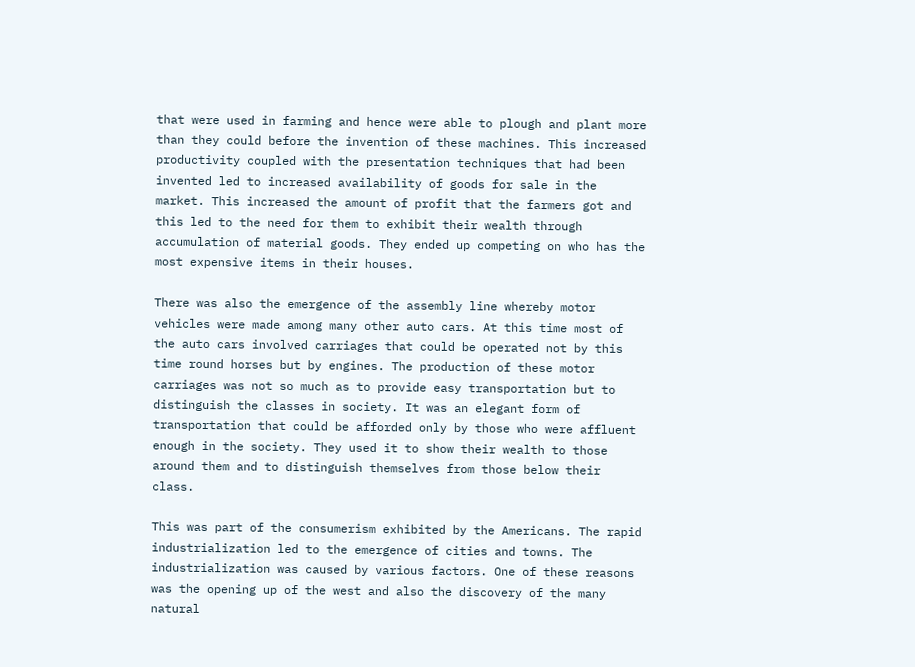that were used in farming and hence were able to plough and plant more than they could before the invention of these machines. This increased productivity coupled with the presentation techniques that had been invented led to increased availability of goods for sale in the market. This increased the amount of profit that the farmers got and this led to the need for them to exhibit their wealth through accumulation of material goods. They ended up competing on who has the most expensive items in their houses.

There was also the emergence of the assembly line whereby motor vehicles were made among many other auto cars. At this time most of the auto cars involved carriages that could be operated not by this time round horses but by engines. The production of these motor carriages was not so much as to provide easy transportation but to distinguish the classes in society. It was an elegant form of transportation that could be afforded only by those who were affluent enough in the society. They used it to show their wealth to those around them and to distinguish themselves from those below their class.

This was part of the consumerism exhibited by the Americans. The rapid industrialization led to the emergence of cities and towns. The industrialization was caused by various factors. One of these reasons was the opening up of the west and also the discovery of the many natural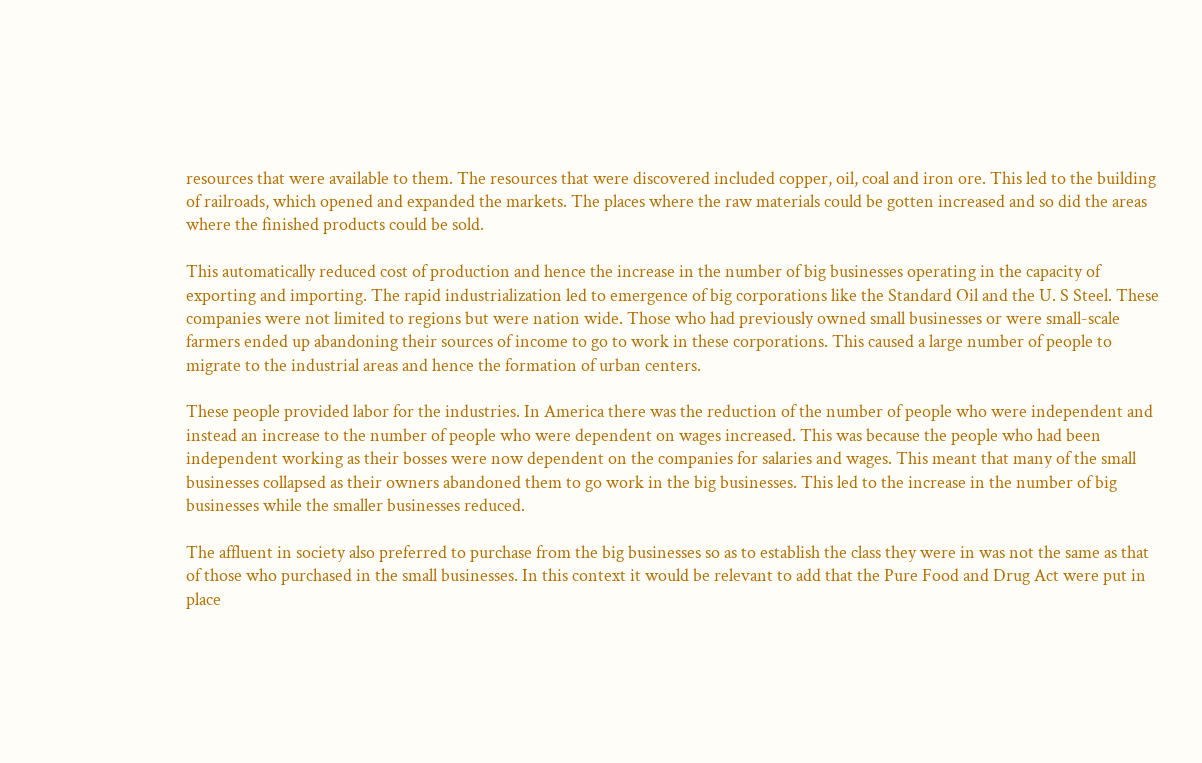resources that were available to them. The resources that were discovered included copper, oil, coal and iron ore. This led to the building of railroads, which opened and expanded the markets. The places where the raw materials could be gotten increased and so did the areas where the finished products could be sold.

This automatically reduced cost of production and hence the increase in the number of big businesses operating in the capacity of exporting and importing. The rapid industrialization led to emergence of big corporations like the Standard Oil and the U. S Steel. These companies were not limited to regions but were nation wide. Those who had previously owned small businesses or were small-scale farmers ended up abandoning their sources of income to go to work in these corporations. This caused a large number of people to migrate to the industrial areas and hence the formation of urban centers.

These people provided labor for the industries. In America there was the reduction of the number of people who were independent and instead an increase to the number of people who were dependent on wages increased. This was because the people who had been independent working as their bosses were now dependent on the companies for salaries and wages. This meant that many of the small businesses collapsed as their owners abandoned them to go work in the big businesses. This led to the increase in the number of big businesses while the smaller businesses reduced.

The affluent in society also preferred to purchase from the big businesses so as to establish the class they were in was not the same as that of those who purchased in the small businesses. In this context it would be relevant to add that the Pure Food and Drug Act were put in place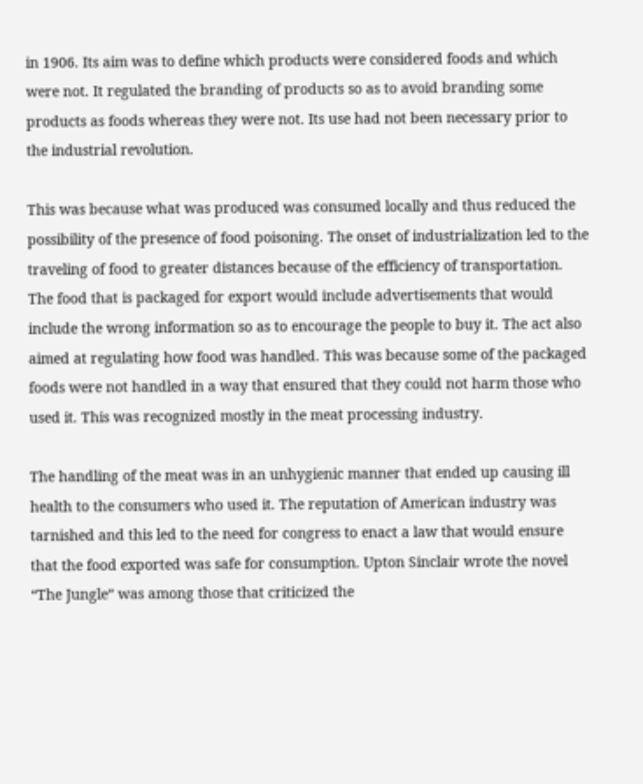in 1906. Its aim was to define which products were considered foods and which were not. It regulated the branding of products so as to avoid branding some products as foods whereas they were not. Its use had not been necessary prior to the industrial revolution.

This was because what was produced was consumed locally and thus reduced the possibility of the presence of food poisoning. The onset of industrialization led to the traveling of food to greater distances because of the efficiency of transportation. The food that is packaged for export would include advertisements that would include the wrong information so as to encourage the people to buy it. The act also aimed at regulating how food was handled. This was because some of the packaged foods were not handled in a way that ensured that they could not harm those who used it. This was recognized mostly in the meat processing industry.

The handling of the meat was in an unhygienic manner that ended up causing ill health to the consumers who used it. The reputation of American industry was tarnished and this led to the need for congress to enact a law that would ensure that the food exported was safe for consumption. Upton Sinclair wrote the novel “The Jungle” was among those that criticized the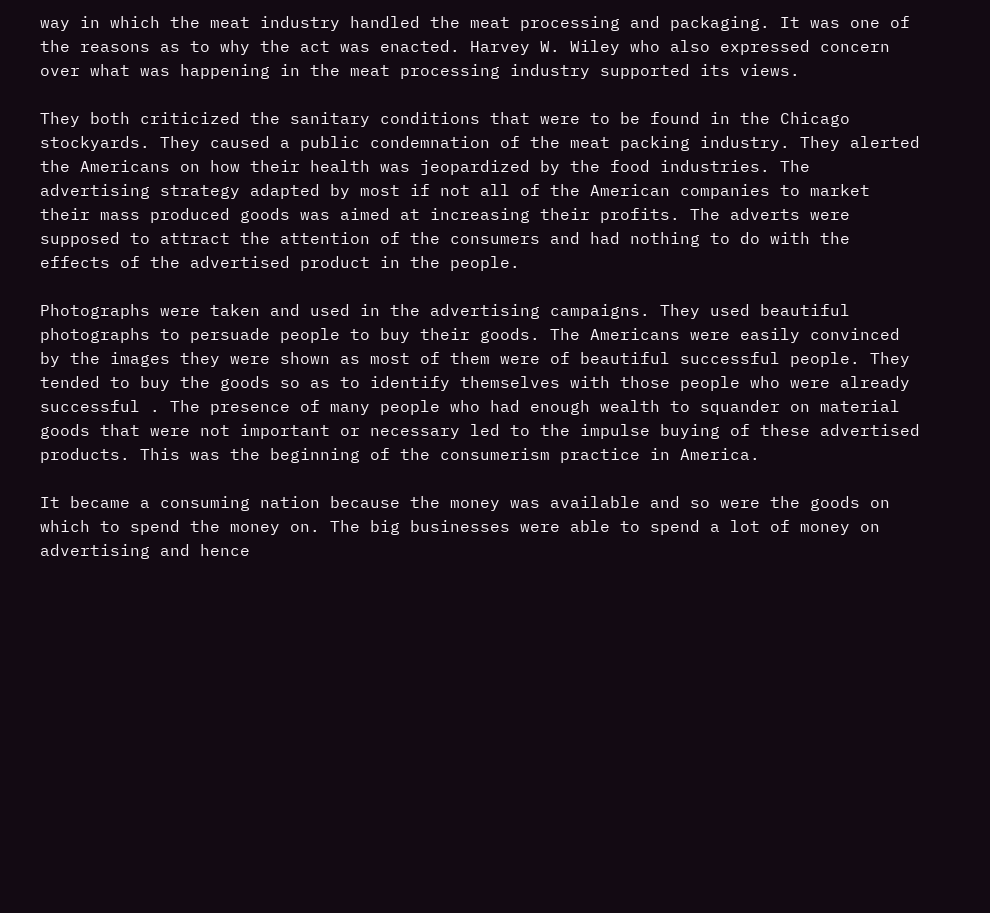way in which the meat industry handled the meat processing and packaging. It was one of the reasons as to why the act was enacted. Harvey W. Wiley who also expressed concern over what was happening in the meat processing industry supported its views.

They both criticized the sanitary conditions that were to be found in the Chicago stockyards. They caused a public condemnation of the meat packing industry. They alerted the Americans on how their health was jeopardized by the food industries. The advertising strategy adapted by most if not all of the American companies to market their mass produced goods was aimed at increasing their profits. The adverts were supposed to attract the attention of the consumers and had nothing to do with the effects of the advertised product in the people.

Photographs were taken and used in the advertising campaigns. They used beautiful photographs to persuade people to buy their goods. The Americans were easily convinced by the images they were shown as most of them were of beautiful successful people. They tended to buy the goods so as to identify themselves with those people who were already successful . The presence of many people who had enough wealth to squander on material goods that were not important or necessary led to the impulse buying of these advertised products. This was the beginning of the consumerism practice in America.

It became a consuming nation because the money was available and so were the goods on which to spend the money on. The big businesses were able to spend a lot of money on advertising and hence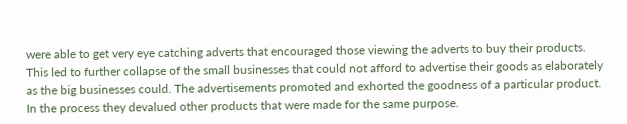were able to get very eye catching adverts that encouraged those viewing the adverts to buy their products. This led to further collapse of the small businesses that could not afford to advertise their goods as elaborately as the big businesses could. The advertisements promoted and exhorted the goodness of a particular product. In the process they devalued other products that were made for the same purpose.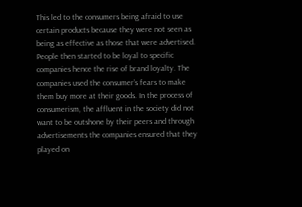This led to the consumers being afraid to use certain products because they were not seen as being as effective as those that were advertised. People then started to be loyal to specific companies hence the rise of brand loyalty. The companies used the consumer’s fears to make them buy more at their goods. In the process of consumerism, the affluent in the society did not want to be outshone by their peers and through advertisements the companies ensured that they played on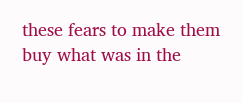these fears to make them buy what was in the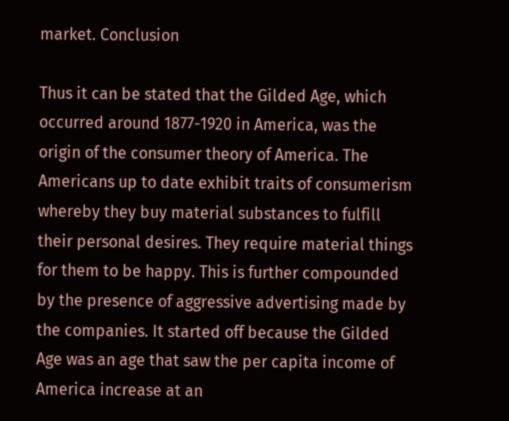market. Conclusion

Thus it can be stated that the Gilded Age, which occurred around 1877-1920 in America, was the origin of the consumer theory of America. The Americans up to date exhibit traits of consumerism whereby they buy material substances to fulfill their personal desires. They require material things for them to be happy. This is further compounded by the presence of aggressive advertising made by the companies. It started off because the Gilded Age was an age that saw the per capita income of America increase at an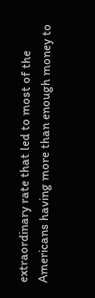extraordinary rate that led to most of the Americans having more than enough money to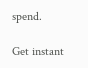spend.

Get instant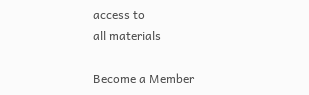access to
all materials

Become a Member